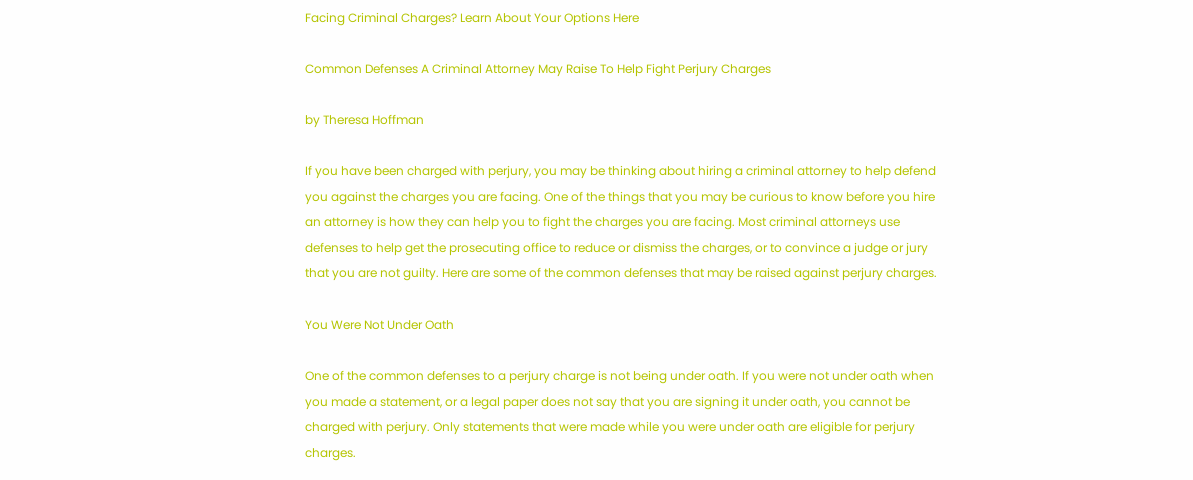Facing Criminal Charges? Learn About Your Options Here

Common Defenses A Criminal Attorney May Raise To Help Fight Perjury Charges

by Theresa Hoffman

If you have been charged with perjury, you may be thinking about hiring a criminal attorney to help defend you against the charges you are facing. One of the things that you may be curious to know before you hire an attorney is how they can help you to fight the charges you are facing. Most criminal attorneys use defenses to help get the prosecuting office to reduce or dismiss the charges, or to convince a judge or jury that you are not guilty. Here are some of the common defenses that may be raised against perjury charges.

You Were Not Under Oath

One of the common defenses to a perjury charge is not being under oath. If you were not under oath when you made a statement, or a legal paper does not say that you are signing it under oath, you cannot be charged with perjury. Only statements that were made while you were under oath are eligible for perjury charges.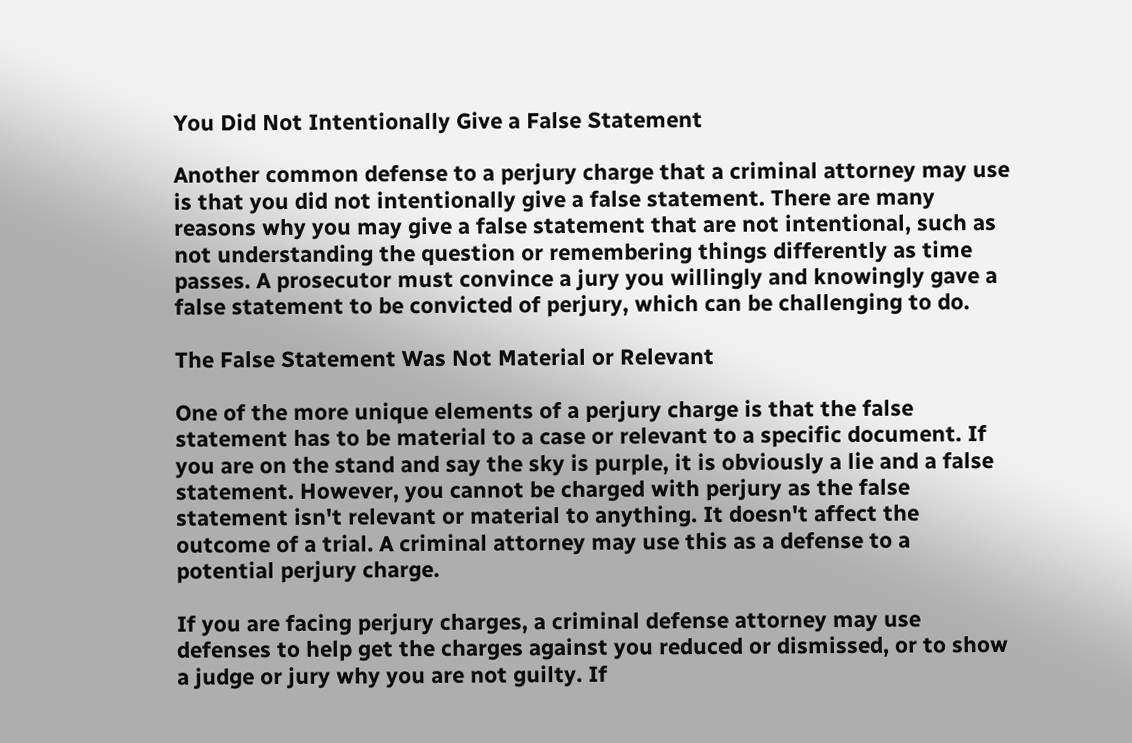You Did Not Intentionally Give a False Statement

Another common defense to a perjury charge that a criminal attorney may use is that you did not intentionally give a false statement. There are many reasons why you may give a false statement that are not intentional, such as not understanding the question or remembering things differently as time passes. A prosecutor must convince a jury you willingly and knowingly gave a false statement to be convicted of perjury, which can be challenging to do.

The False Statement Was Not Material or Relevant

One of the more unique elements of a perjury charge is that the false statement has to be material to a case or relevant to a specific document. If you are on the stand and say the sky is purple, it is obviously a lie and a false statement. However, you cannot be charged with perjury as the false statement isn't relevant or material to anything. It doesn't affect the outcome of a trial. A criminal attorney may use this as a defense to a potential perjury charge.

If you are facing perjury charges, a criminal defense attorney may use defenses to help get the charges against you reduced or dismissed, or to show a judge or jury why you are not guilty. If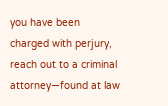you have been charged with perjury, reach out to a criminal attorney—found at law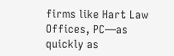firms like Hart Law Offices, PC—as quickly as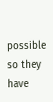possible so they have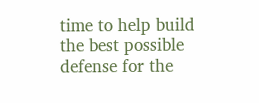time to help build the best possible defense for the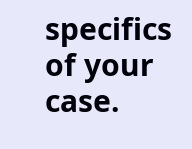specifics of your case.